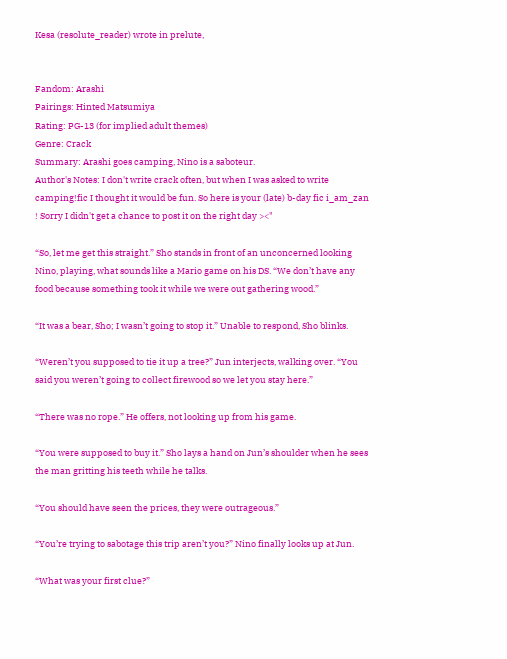Kesa (resolute_reader) wrote in prelute,


Fandom: Arashi
Pairings: Hinted Matsumiya
Rating: PG-13 (for implied adult themes)
Genre: Crack
Summary: Arashi goes camping, Nino is a saboteur.
Author's Notes: I don't write crack often, but when I was asked to write camping!fic I thought it would be fun. So here is your (late) b-day fic i_am_zan ! Sorry I didn't get a chance to post it on the right day ><"

“So, let me get this straight.” Sho stands in front of an unconcerned looking Nino, playing, what sounds like a Mario game on his DS. “We don’t have any food because something took it while we were out gathering wood.”

“It was a bear, Sho; I wasn’t going to stop it.” Unable to respond, Sho blinks.

“Weren’t you supposed to tie it up a tree?” Jun interjects, walking over. “You said you weren’t going to collect firewood so we let you stay here.”

“There was no rope.” He offers, not looking up from his game.

“You were supposed to buy it.” Sho lays a hand on Jun’s shoulder when he sees the man gritting his teeth while he talks.

“You should have seen the prices, they were outrageous.”

“You’re trying to sabotage this trip aren’t you?” Nino finally looks up at Jun.

“What was your first clue?”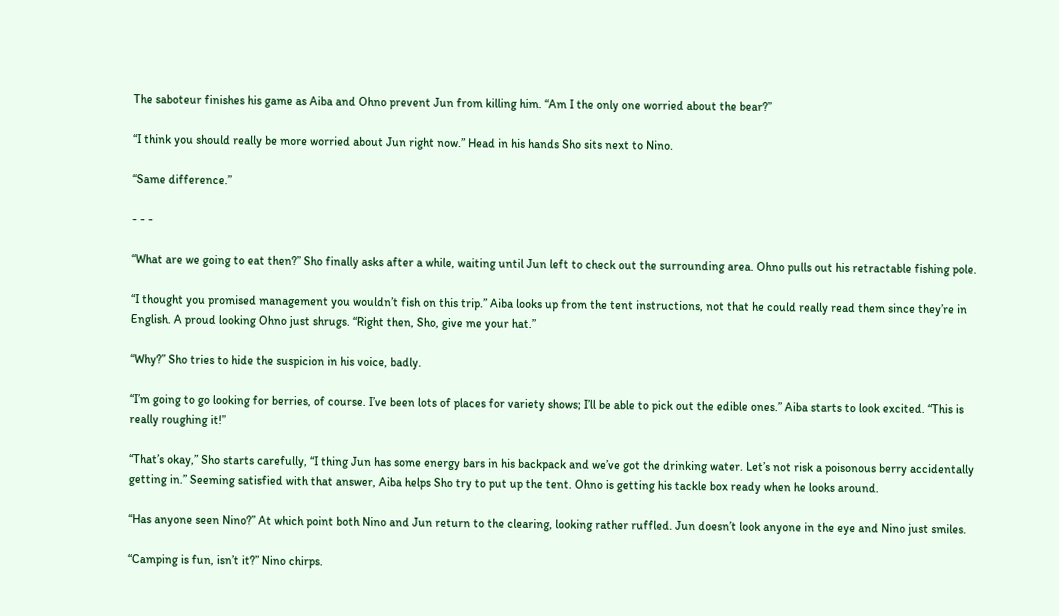The saboteur finishes his game as Aiba and Ohno prevent Jun from killing him. “Am I the only one worried about the bear?”

“I think you should really be more worried about Jun right now.” Head in his hands Sho sits next to Nino.

“Same difference.”

- - -

“What are we going to eat then?” Sho finally asks after a while, waiting until Jun left to check out the surrounding area. Ohno pulls out his retractable fishing pole.

“I thought you promised management you wouldn’t fish on this trip.” Aiba looks up from the tent instructions, not that he could really read them since they’re in English. A proud looking Ohno just shrugs. “Right then, Sho, give me your hat.”

“Why?” Sho tries to hide the suspicion in his voice, badly.

“I’m going to go looking for berries, of course. I’ve been lots of places for variety shows; I’ll be able to pick out the edible ones.” Aiba starts to look excited. “This is really roughing it!”

“That’s okay,” Sho starts carefully, “I thing Jun has some energy bars in his backpack and we’ve got the drinking water. Let’s not risk a poisonous berry accidentally getting in.” Seeming satisfied with that answer, Aiba helps Sho try to put up the tent. Ohno is getting his tackle box ready when he looks around.

“Has anyone seen Nino?” At which point both Nino and Jun return to the clearing, looking rather ruffled. Jun doesn’t look anyone in the eye and Nino just smiles.

“Camping is fun, isn’t it?” Nino chirps.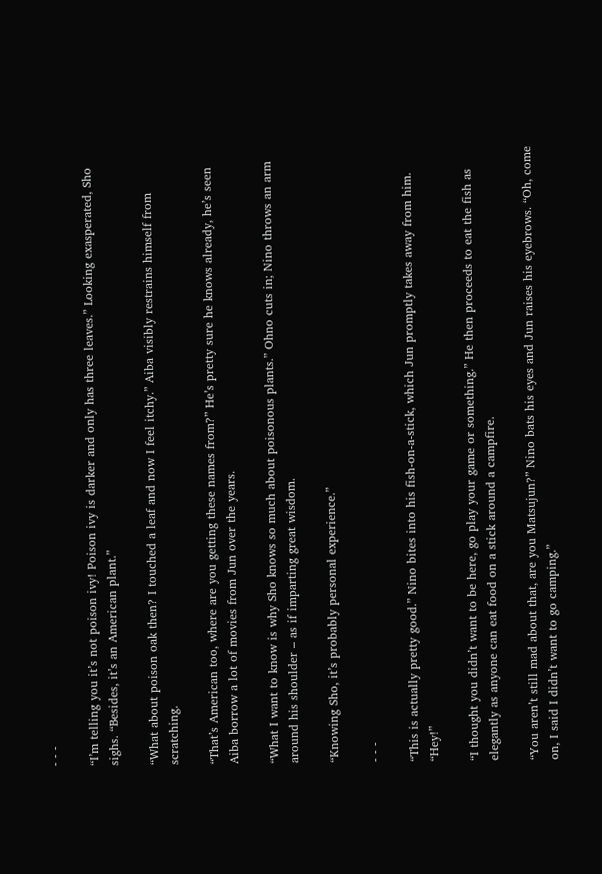- - -

“I’m telling you it’s not poison ivy! Poison ivy is darker and only has three leaves.” Looking exasperated, Sho sighs. “Besides, it’s an American plant.”

“What about poison oak then? I touched a leaf and now I feel itchy.” Aiba visibly restrains himself from scratching.

“That’s American too, where are you getting these names from?” He’s pretty sure he knows already, he’s seen Aiba borrow a lot of movies from Jun over the years.

“What I want to know is why Sho knows so much about poisonous plants.” Ohno cuts in; Nino throws an arm around his shoulder – as if imparting great wisdom.

“Knowing Sho, it’s probably personal experience.”

- - -

“This is actually pretty good.” Nino bites into his fish-on-a-stick, which Jun promptly takes away from him. “Hey!”

“I thought you didn’t want to be here, go play your game or something.” He then proceeds to eat the fish as elegantly as anyone can eat food on a stick around a campfire.

“You aren’t still mad about that, are you Matsujun?” Nino bats his eyes and Jun raises his eyebrows. “Oh, come on, I said I didn’t want to go camping.”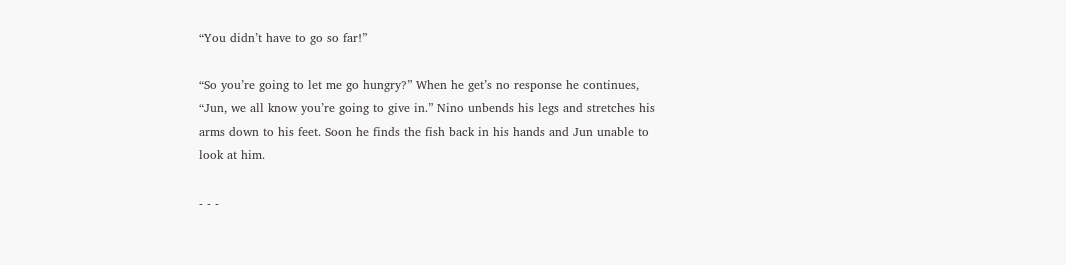“You didn’t have to go so far!”

“So you’re going to let me go hungry?” When he get’s no response he continues, “Jun, we all know you’re going to give in.” Nino unbends his legs and stretches his arms down to his feet. Soon he finds the fish back in his hands and Jun unable to look at him.

- - -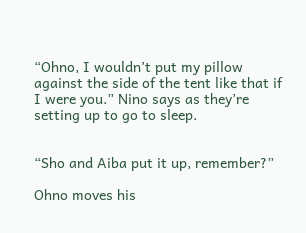“Ohno, I wouldn’t put my pillow against the side of the tent like that if I were you.” Nino says as they’re setting up to go to sleep.


“Sho and Aiba put it up, remember?”

Ohno moves his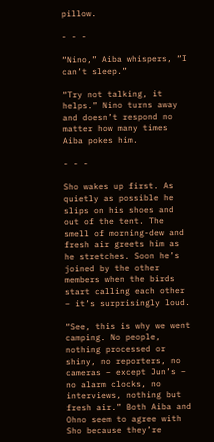pillow.

- - -

“Nino,” Aiba whispers, “I can’t sleep.”

“Try not talking, it helps.” Nino turns away and doesn’t respond no matter how many times Aiba pokes him.

- - -

Sho wakes up first. As quietly as possible he slips on his shoes and out of the tent. The smell of morning-dew and fresh air greets him as he stretches. Soon he’s joined by the other members when the birds start calling each other – it’s surprisingly loud.

“See, this is why we went camping. No people, nothing processed or shiny, no reporters, no cameras – except Jun’s – no alarm clocks, no interviews, nothing but fresh air.” Both Aiba and Ohno seem to agree with Sho because they’re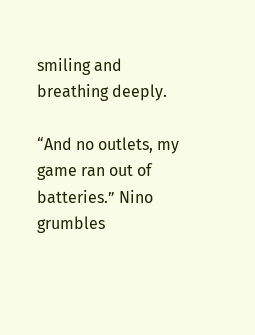smiling and breathing deeply.

“And no outlets, my game ran out of batteries.” Nino grumbles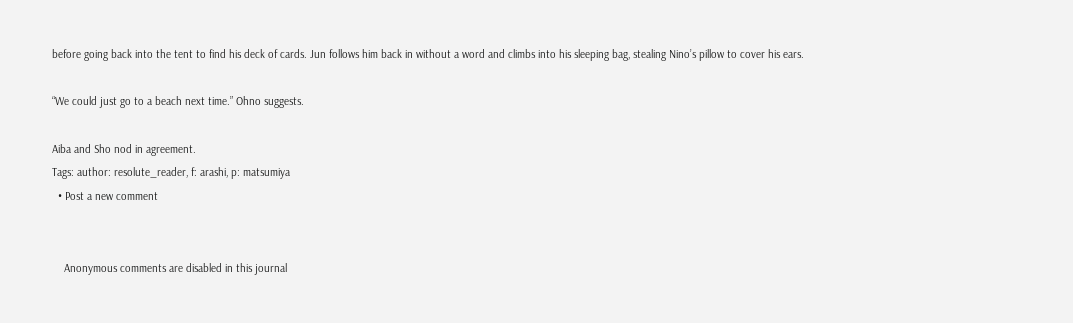before going back into the tent to find his deck of cards. Jun follows him back in without a word and climbs into his sleeping bag, stealing Nino’s pillow to cover his ears.

“We could just go to a beach next time.” Ohno suggests.

Aiba and Sho nod in agreement.
Tags: author: resolute_reader, f: arashi, p: matsumiya
  • Post a new comment


    Anonymous comments are disabled in this journal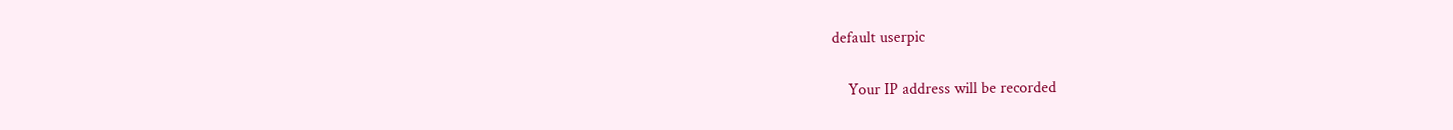default userpic

    Your IP address will be recorded